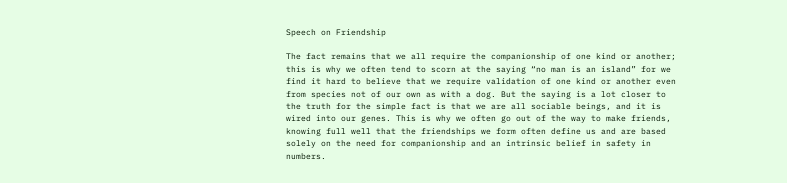Speech on Friendship

The fact remains that we all require the companionship of one kind or another; this is why we often tend to scorn at the saying “no man is an island” for we find it hard to believe that we require validation of one kind or another even from species not of our own as with a dog. But the saying is a lot closer to the truth for the simple fact is that we are all sociable beings, and it is wired into our genes. This is why we often go out of the way to make friends, knowing full well that the friendships we form often define us and are based solely on the need for companionship and an intrinsic belief in safety in numbers.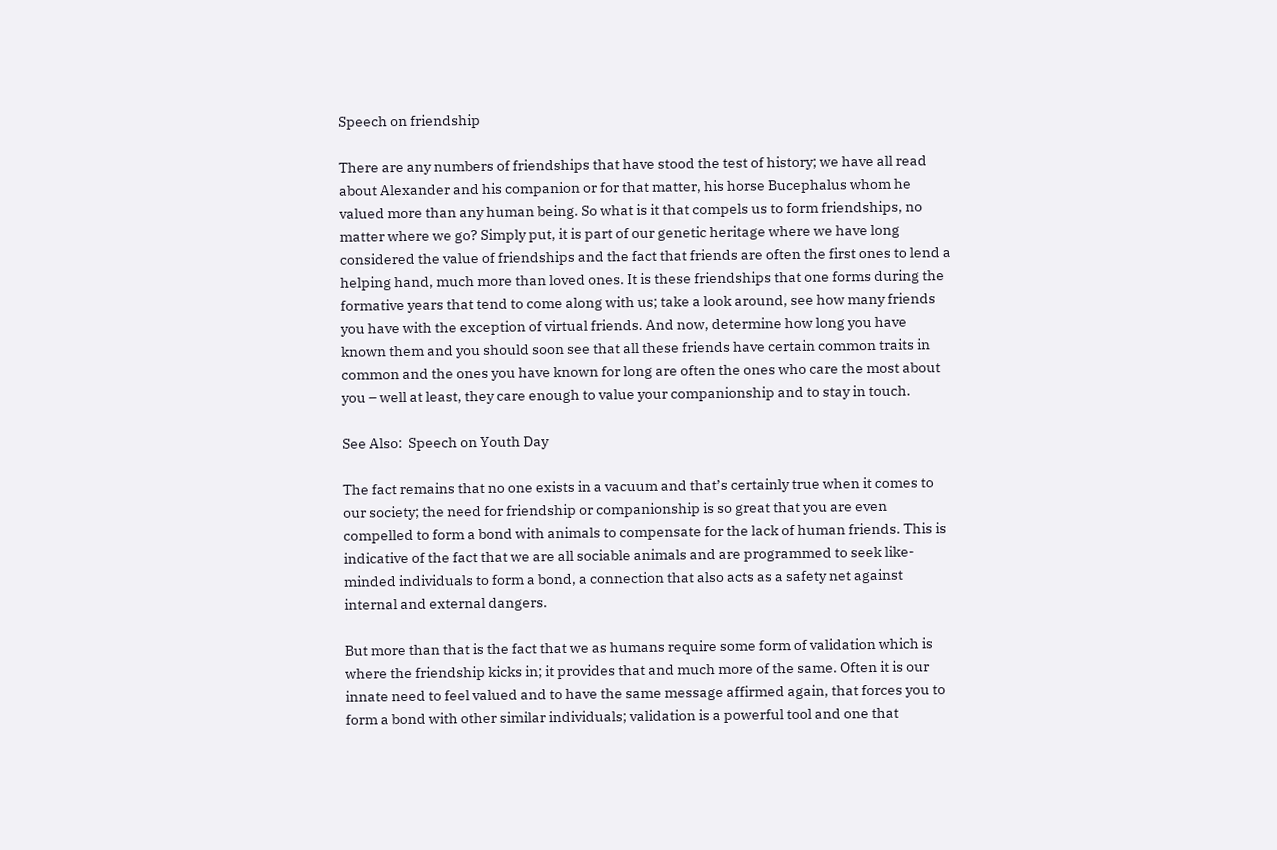Speech on friendship

There are any numbers of friendships that have stood the test of history; we have all read about Alexander and his companion or for that matter, his horse Bucephalus whom he valued more than any human being. So what is it that compels us to form friendships, no matter where we go? Simply put, it is part of our genetic heritage where we have long considered the value of friendships and the fact that friends are often the first ones to lend a helping hand, much more than loved ones. It is these friendships that one forms during the formative years that tend to come along with us; take a look around, see how many friends you have with the exception of virtual friends. And now, determine how long you have known them and you should soon see that all these friends have certain common traits in common and the ones you have known for long are often the ones who care the most about you – well at least, they care enough to value your companionship and to stay in touch.

See Also:  Speech on Youth Day

The fact remains that no one exists in a vacuum and that’s certainly true when it comes to our society; the need for friendship or companionship is so great that you are even compelled to form a bond with animals to compensate for the lack of human friends. This is indicative of the fact that we are all sociable animals and are programmed to seek like-minded individuals to form a bond, a connection that also acts as a safety net against internal and external dangers.

But more than that is the fact that we as humans require some form of validation which is where the friendship kicks in; it provides that and much more of the same. Often it is our innate need to feel valued and to have the same message affirmed again, that forces you to form a bond with other similar individuals; validation is a powerful tool and one that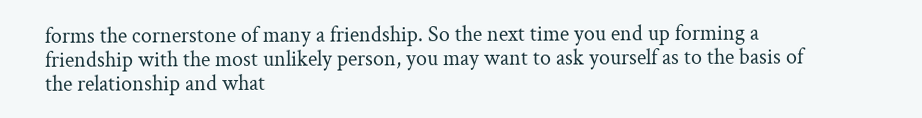forms the cornerstone of many a friendship. So the next time you end up forming a friendship with the most unlikely person, you may want to ask yourself as to the basis of the relationship and what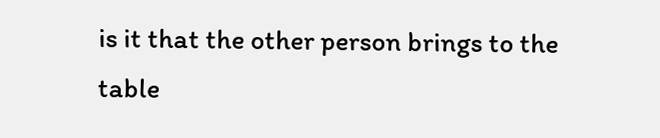is it that the other person brings to the table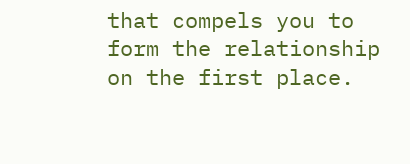that compels you to form the relationship on the first place.